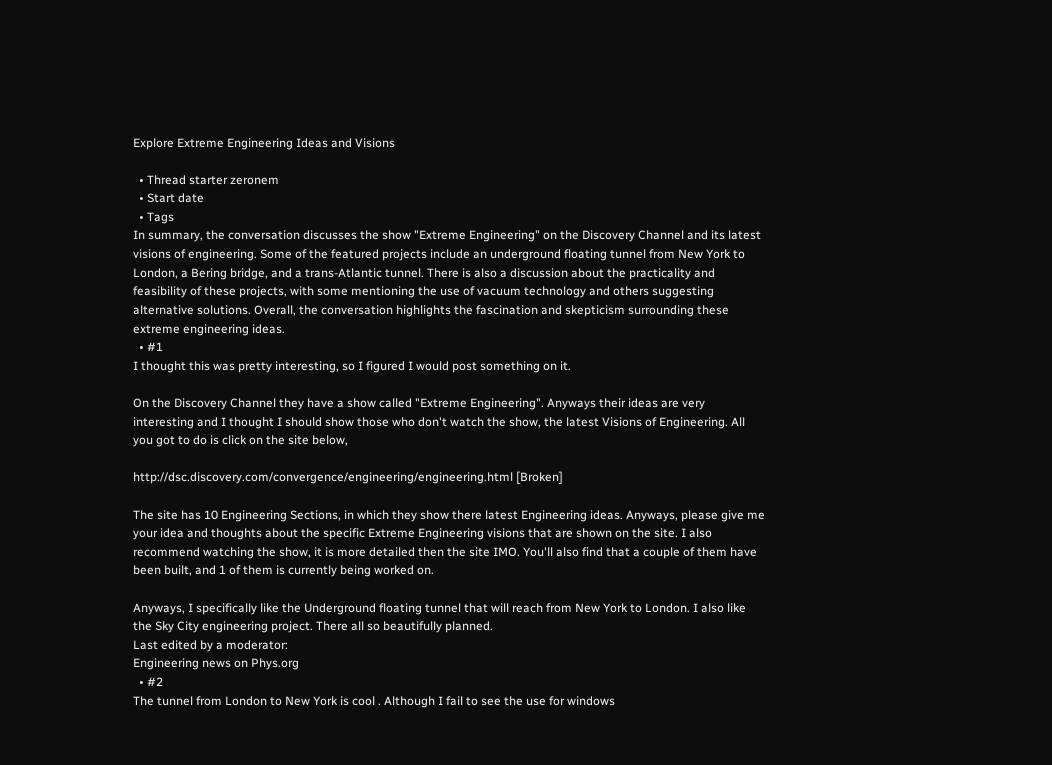Explore Extreme Engineering Ideas and Visions

  • Thread starter zeronem
  • Start date
  • Tags
In summary, the conversation discusses the show "Extreme Engineering" on the Discovery Channel and its latest visions of engineering. Some of the featured projects include an underground floating tunnel from New York to London, a Bering bridge, and a trans-Atlantic tunnel. There is also a discussion about the practicality and feasibility of these projects, with some mentioning the use of vacuum technology and others suggesting alternative solutions. Overall, the conversation highlights the fascination and skepticism surrounding these extreme engineering ideas.
  • #1
I thought this was pretty interesting, so I figured I would post something on it.

On the Discovery Channel they have a show called "Extreme Engineering". Anyways their ideas are very interesting and I thought I should show those who don't watch the show, the latest Visions of Engineering. All you got to do is click on the site below,

http://dsc.discovery.com/convergence/engineering/engineering.html [Broken]

The site has 10 Engineering Sections, in which they show there latest Engineering ideas. Anyways, please give me your idea and thoughts about the specific Extreme Engineering visions that are shown on the site. I also recommend watching the show, it is more detailed then the site IMO. You'll also find that a couple of them have been built, and 1 of them is currently being worked on.

Anyways, I specifically like the Underground floating tunnel that will reach from New York to London. I also like the Sky City engineering project. There all so beautifully planned.
Last edited by a moderator:
Engineering news on Phys.org
  • #2
The tunnel from London to New York is cool . Although I fail to see the use for windows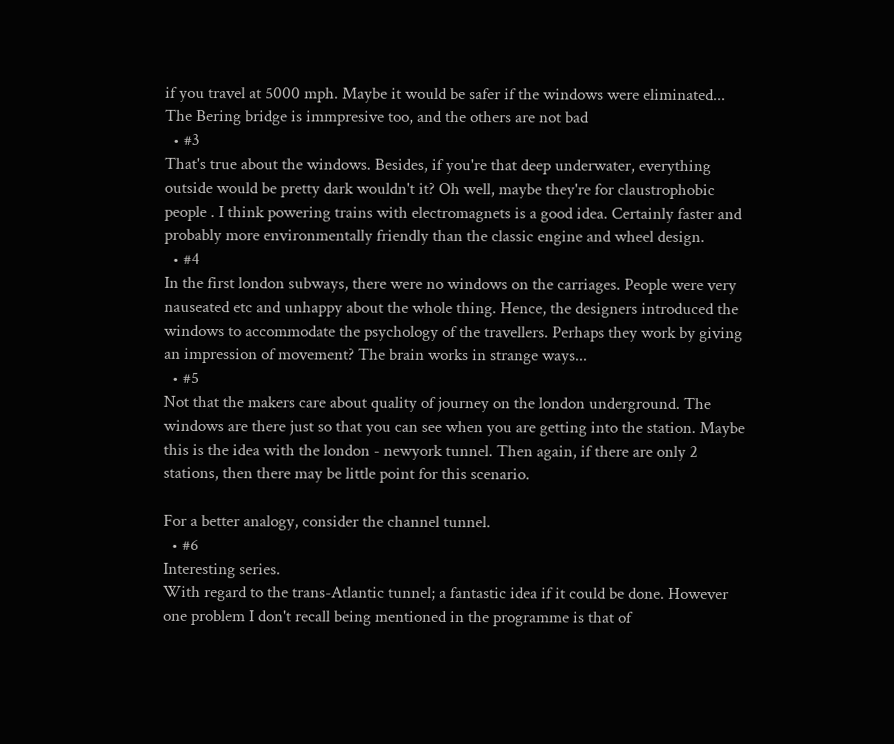if you travel at 5000 mph. Maybe it would be safer if the windows were eliminated...
The Bering bridge is immpresive too, and the others are not bad
  • #3
That's true about the windows. Besides, if you're that deep underwater, everything outside would be pretty dark wouldn't it? Oh well, maybe they're for claustrophobic people . I think powering trains with electromagnets is a good idea. Certainly faster and probably more environmentally friendly than the classic engine and wheel design.
  • #4
In the first london subways, there were no windows on the carriages. People were very nauseated etc and unhappy about the whole thing. Hence, the designers introduced the windows to accommodate the psychology of the travellers. Perhaps they work by giving an impression of movement? The brain works in strange ways...
  • #5
Not that the makers care about quality of journey on the london underground. The windows are there just so that you can see when you are getting into the station. Maybe this is the idea with the london - newyork tunnel. Then again, if there are only 2 stations, then there may be little point for this scenario.

For a better analogy, consider the channel tunnel.
  • #6
Interesting series.
With regard to the trans-Atlantic tunnel; a fantastic idea if it could be done. However one problem I don't recall being mentioned in the programme is that of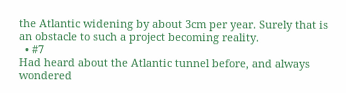the Atlantic widening by about 3cm per year. Surely that is an obstacle to such a project becoming reality.
  • #7
Had heard about the Atlantic tunnel before, and always wondered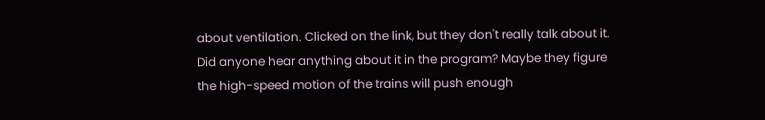about ventilation. Clicked on the link, but they don't really talk about it. Did anyone hear anything about it in the program? Maybe they figure the high-speed motion of the trains will push enough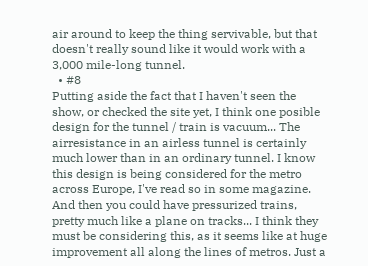air around to keep the thing servivable, but that doesn't really sound like it would work with a 3,000 mile-long tunnel.
  • #8
Putting aside the fact that I haven't seen the show, or checked the site yet, I think one posible design for the tunnel / train is vacuum... The airresistance in an airless tunnel is certainly much lower than in an ordinary tunnel. I know this design is being considered for the metro across Europe, I've read so in some magazine. And then you could have pressurized trains, pretty much like a plane on tracks... I think they must be considering this, as it seems like at huge improvement all along the lines of metros. Just a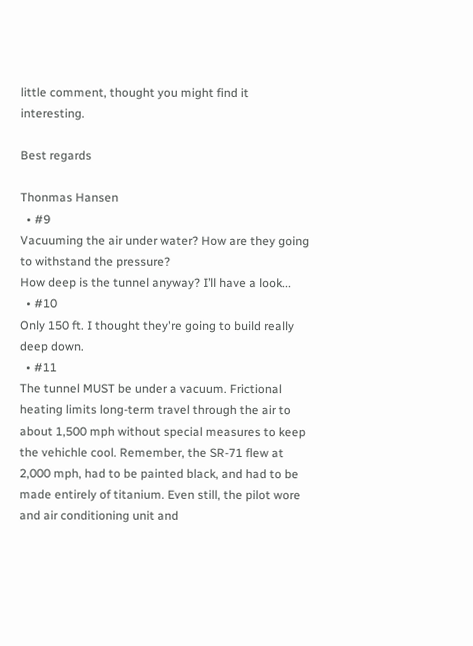little comment, thought you might find it interesting.

Best regards

Thonmas Hansen
  • #9
Vacuuming the air under water? How are they going to withstand the pressure?
How deep is the tunnel anyway? I’ll have a look...
  • #10
Only 150 ft. I thought they're going to build really deep down.
  • #11
The tunnel MUST be under a vacuum. Frictional heating limits long-term travel through the air to about 1,500 mph without special measures to keep the vehichle cool. Remember, the SR-71 flew at 2,000 mph, had to be painted black, and had to be made entirely of titanium. Even still, the pilot wore and air conditioning unit and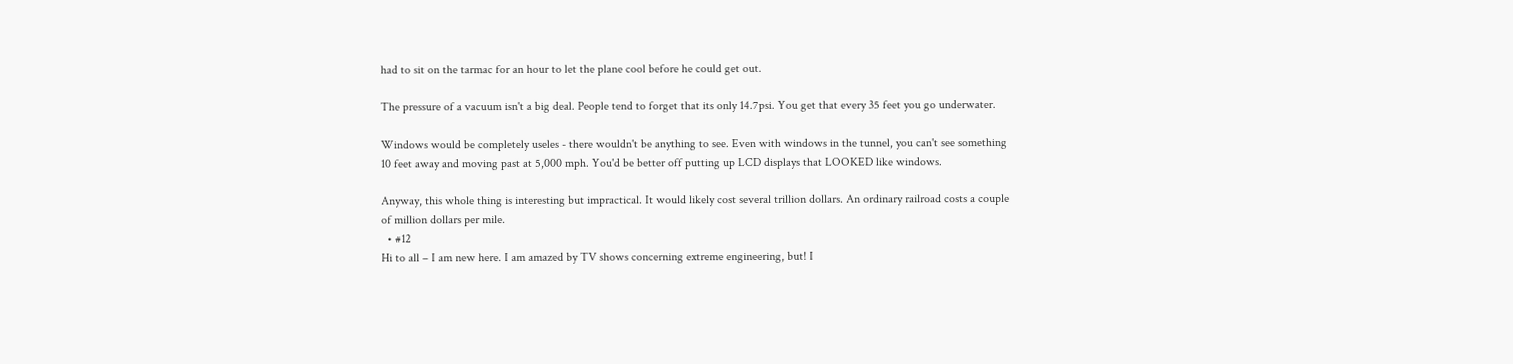had to sit on the tarmac for an hour to let the plane cool before he could get out.

The pressure of a vacuum isn't a big deal. People tend to forget that its only 14.7psi. You get that every 35 feet you go underwater.

Windows would be completely useles - there wouldn't be anything to see. Even with windows in the tunnel, you can't see something 10 feet away and moving past at 5,000 mph. You'd be better off putting up LCD displays that LOOKED like windows.

Anyway, this whole thing is interesting but impractical. It would likely cost several trillion dollars. An ordinary railroad costs a couple of million dollars per mile.
  • #12
Hi to all – I am new here. I am amazed by TV shows concerning extreme engineering, but! I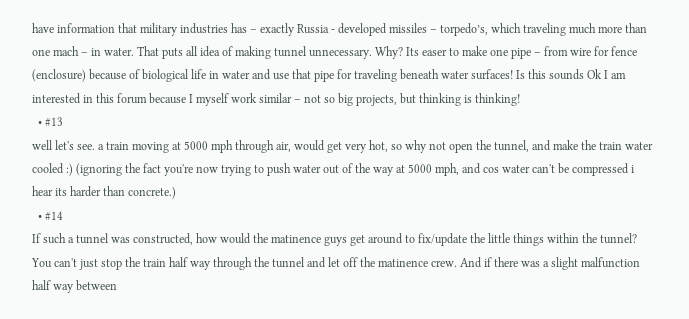have information that military industries has – exactly Russia - developed missiles – torpedo’s, which traveling much more than one mach – in water. That puts all idea of making tunnel unnecessary. Why? Its easer to make one pipe – from wire for fence (enclosure) because of biological life in water and use that pipe for traveling beneath water surfaces! Is this sounds Ok I am interested in this forum because I myself work similar – not so big projects, but thinking is thinking!
  • #13
well let's see. a train moving at 5000 mph through air, would get very hot, so why not open the tunnel, and make the train water cooled :) (ignoring the fact you're now trying to push water out of the way at 5000 mph, and cos water can't be compressed i hear its harder than concrete.)
  • #14
If such a tunnel was constructed, how would the matinence guys get around to fix/update the little things within the tunnel? You can't just stop the train half way through the tunnel and let off the matinence crew. And if there was a slight malfunction half way between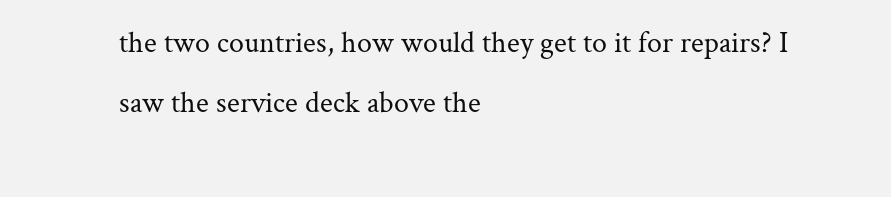the two countries, how would they get to it for repairs? I saw the service deck above the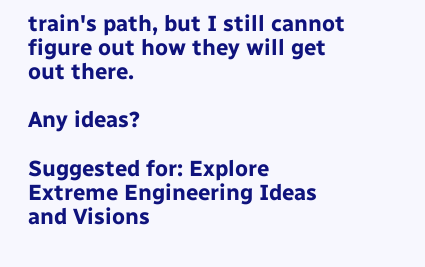train's path, but I still cannot figure out how they will get out there.

Any ideas?

Suggested for: Explore Extreme Engineering Ideas and Visions